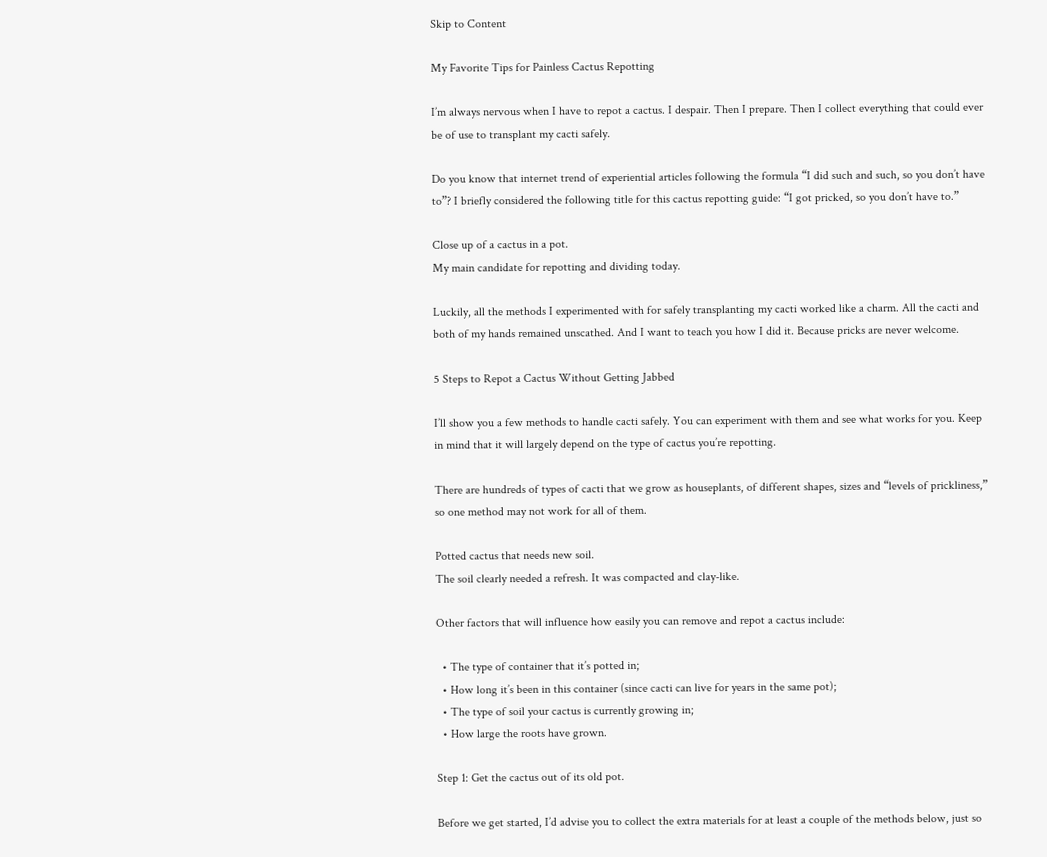Skip to Content

My Favorite Tips for Painless Cactus Repotting

I’m always nervous when I have to repot a cactus. I despair. Then I prepare. Then I collect everything that could ever be of use to transplant my cacti safely.

Do you know that internet trend of experiential articles following the formula “I did such and such, so you don’t have to”? I briefly considered the following title for this cactus repotting guide: “I got pricked, so you don’t have to.”

Close up of a cactus in a pot.
My main candidate for repotting and dividing today.

Luckily, all the methods I experimented with for safely transplanting my cacti worked like a charm. All the cacti and both of my hands remained unscathed. And I want to teach you how I did it. Because pricks are never welcome.

5 Steps to Repot a Cactus Without Getting Jabbed

I’ll show you a few methods to handle cacti safely. You can experiment with them and see what works for you. Keep in mind that it will largely depend on the type of cactus you’re repotting.

There are hundreds of types of cacti that we grow as houseplants, of different shapes, sizes and “levels of prickliness,” so one method may not work for all of them.

Potted cactus that needs new soil.
The soil clearly needed a refresh. It was compacted and clay-like.

Other factors that will influence how easily you can remove and repot a cactus include:

  • The type of container that it’s potted in;
  • How long it’s been in this container (since cacti can live for years in the same pot);
  • The type of soil your cactus is currently growing in;
  • How large the roots have grown.

Step 1: Get the cactus out of its old pot.

Before we get started, I’d advise you to collect the extra materials for at least a couple of the methods below, just so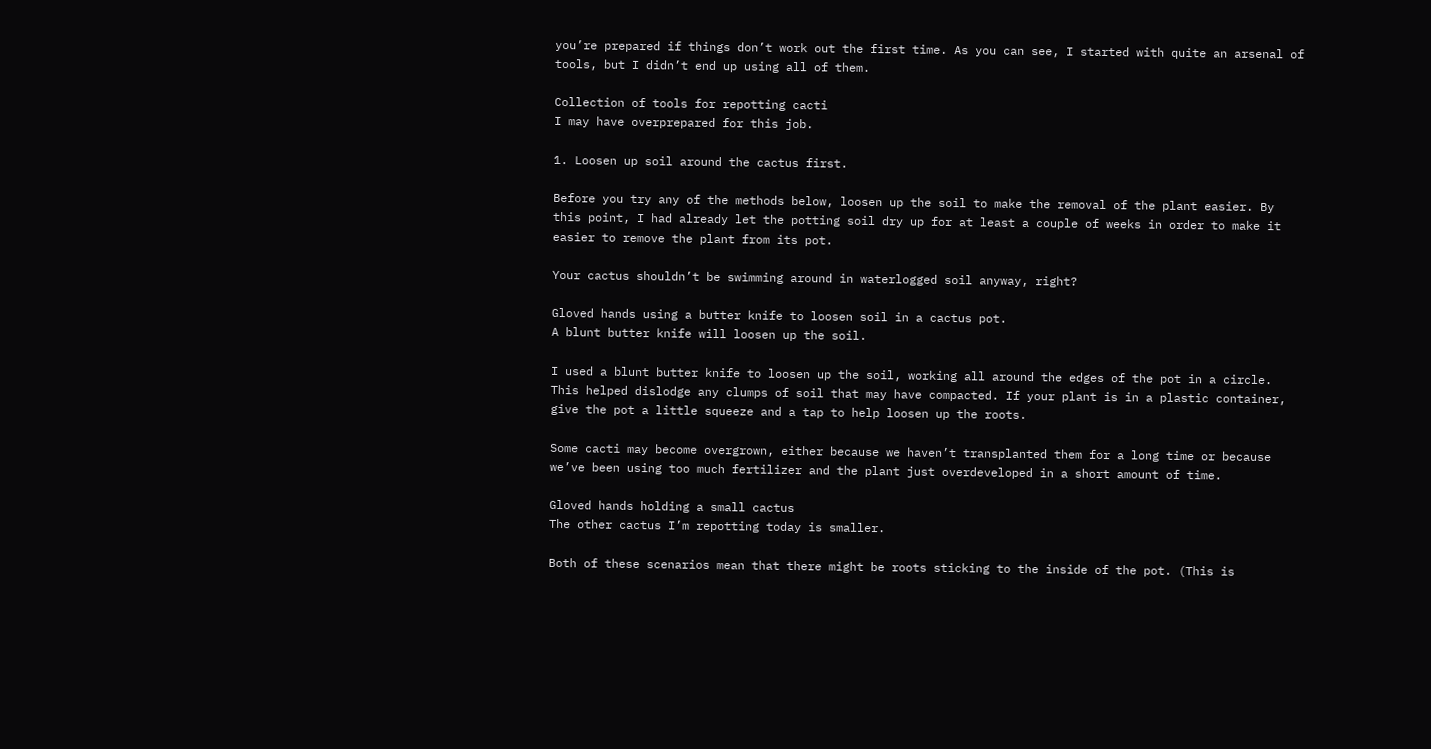you’re prepared if things don’t work out the first time. As you can see, I started with quite an arsenal of tools, but I didn’t end up using all of them.

Collection of tools for repotting cacti
I may have overprepared for this job.

1. Loosen up soil around the cactus first.

Before you try any of the methods below, loosen up the soil to make the removal of the plant easier. By this point, I had already let the potting soil dry up for at least a couple of weeks in order to make it easier to remove the plant from its pot.

Your cactus shouldn’t be swimming around in waterlogged soil anyway, right?

Gloved hands using a butter knife to loosen soil in a cactus pot.
A blunt butter knife will loosen up the soil.

I used a blunt butter knife to loosen up the soil, working all around the edges of the pot in a circle. This helped dislodge any clumps of soil that may have compacted. If your plant is in a plastic container, give the pot a little squeeze and a tap to help loosen up the roots.

Some cacti may become overgrown, either because we haven’t transplanted them for a long time or because we’ve been using too much fertilizer and the plant just overdeveloped in a short amount of time.

Gloved hands holding a small cactus
The other cactus I’m repotting today is smaller.

Both of these scenarios mean that there might be roots sticking to the inside of the pot. (This is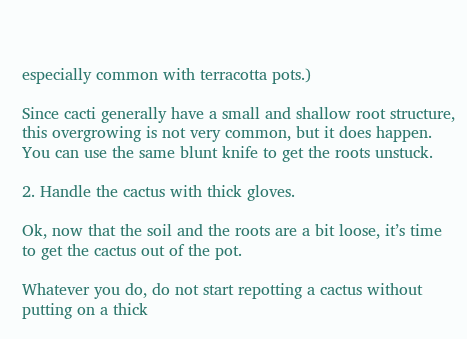especially common with terracotta pots.)

Since cacti generally have a small and shallow root structure, this overgrowing is not very common, but it does happen. You can use the same blunt knife to get the roots unstuck.

2. Handle the cactus with thick gloves.

Ok, now that the soil and the roots are a bit loose, it’s time to get the cactus out of the pot.

Whatever you do, do not start repotting a cactus without putting on a thick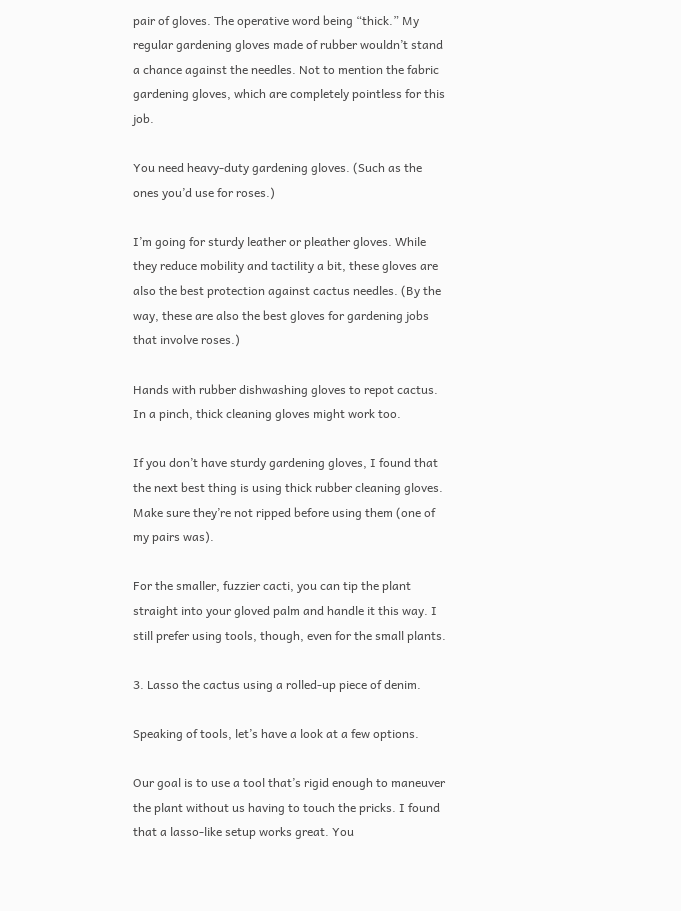pair of gloves. The operative word being “thick.” My regular gardening gloves made of rubber wouldn’t stand a chance against the needles. Not to mention the fabric gardening gloves, which are completely pointless for this job.

You need heavy-duty gardening gloves. (Such as the ones you’d use for roses.)

I’m going for sturdy leather or pleather gloves. While they reduce mobility and tactility a bit, these gloves are also the best protection against cactus needles. (By the way, these are also the best gloves for gardening jobs that involve roses.)

Hands with rubber dishwashing gloves to repot cactus.
In a pinch, thick cleaning gloves might work too.

If you don’t have sturdy gardening gloves, I found that the next best thing is using thick rubber cleaning gloves. Make sure they’re not ripped before using them (one of my pairs was).

For the smaller, fuzzier cacti, you can tip the plant straight into your gloved palm and handle it this way. I still prefer using tools, though, even for the small plants.

3. Lasso the cactus using a rolled-up piece of denim.

Speaking of tools, let’s have a look at a few options.

Our goal is to use a tool that’s rigid enough to maneuver the plant without us having to touch the pricks. I found that a lasso-like setup works great. You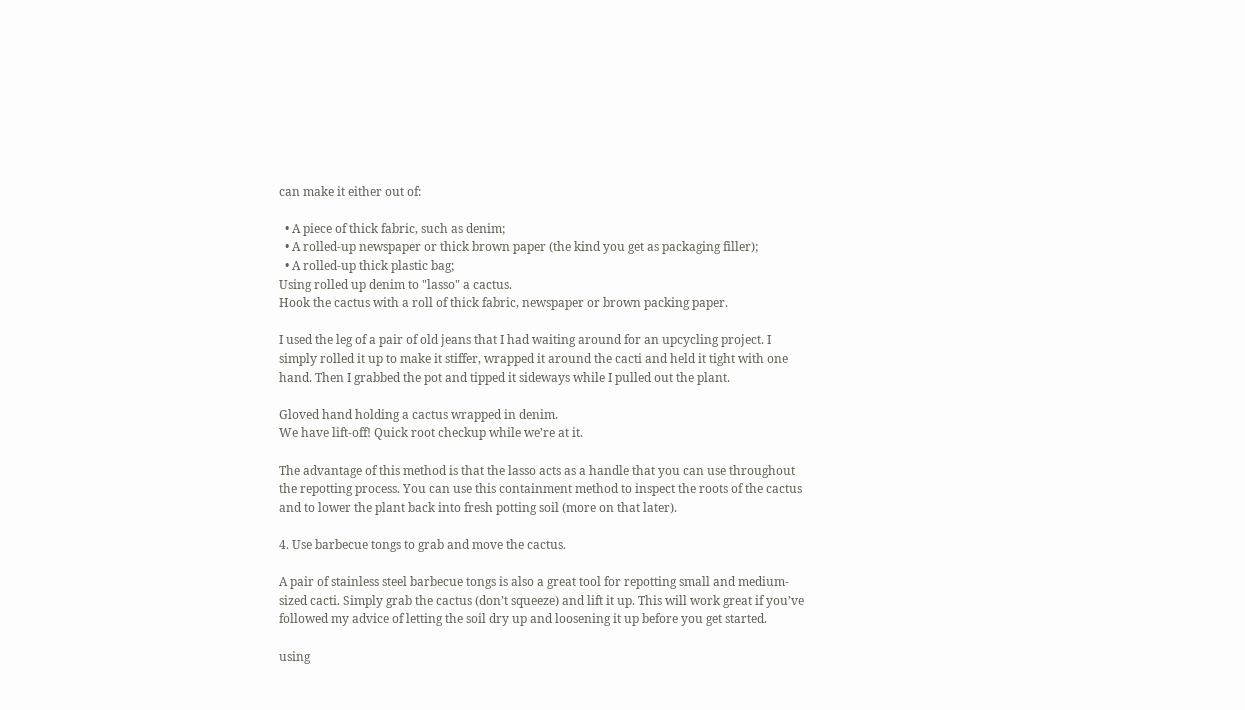can make it either out of:

  • A piece of thick fabric, such as denim;
  • A rolled-up newspaper or thick brown paper (the kind you get as packaging filler);
  • A rolled-up thick plastic bag;
Using rolled up denim to "lasso" a cactus.
Hook the cactus with a roll of thick fabric, newspaper or brown packing paper.

I used the leg of a pair of old jeans that I had waiting around for an upcycling project. I simply rolled it up to make it stiffer, wrapped it around the cacti and held it tight with one hand. Then I grabbed the pot and tipped it sideways while I pulled out the plant.

Gloved hand holding a cactus wrapped in denim.
We have lift-off! Quick root checkup while we’re at it.

The advantage of this method is that the lasso acts as a handle that you can use throughout the repotting process. You can use this containment method to inspect the roots of the cactus and to lower the plant back into fresh potting soil (more on that later).

4. Use barbecue tongs to grab and move the cactus.

A pair of stainless steel barbecue tongs is also a great tool for repotting small and medium-sized cacti. Simply grab the cactus (don’t squeeze) and lift it up. This will work great if you’ve followed my advice of letting the soil dry up and loosening it up before you get started.

using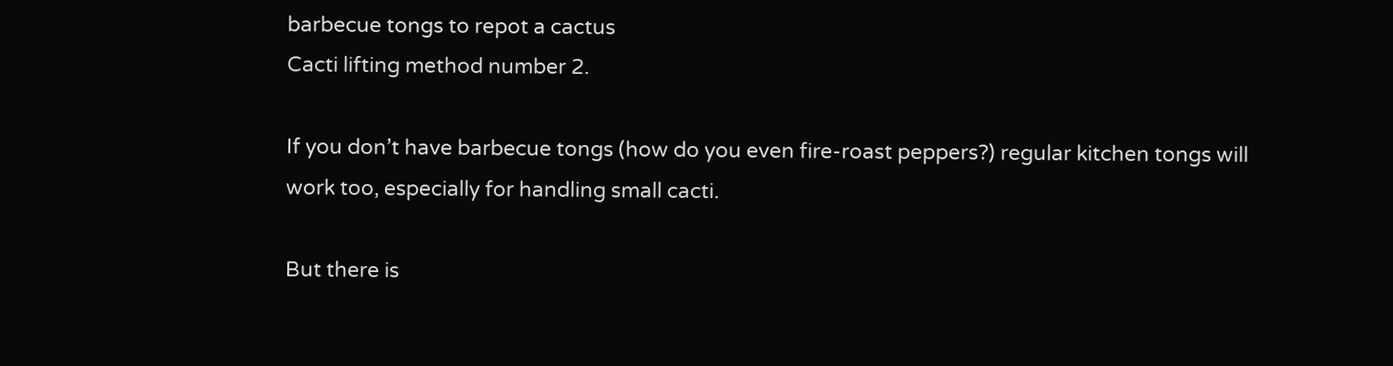barbecue tongs to repot a cactus
Cacti lifting method number 2.

If you don’t have barbecue tongs (how do you even fire-roast peppers?) regular kitchen tongs will work too, especially for handling small cacti.

But there is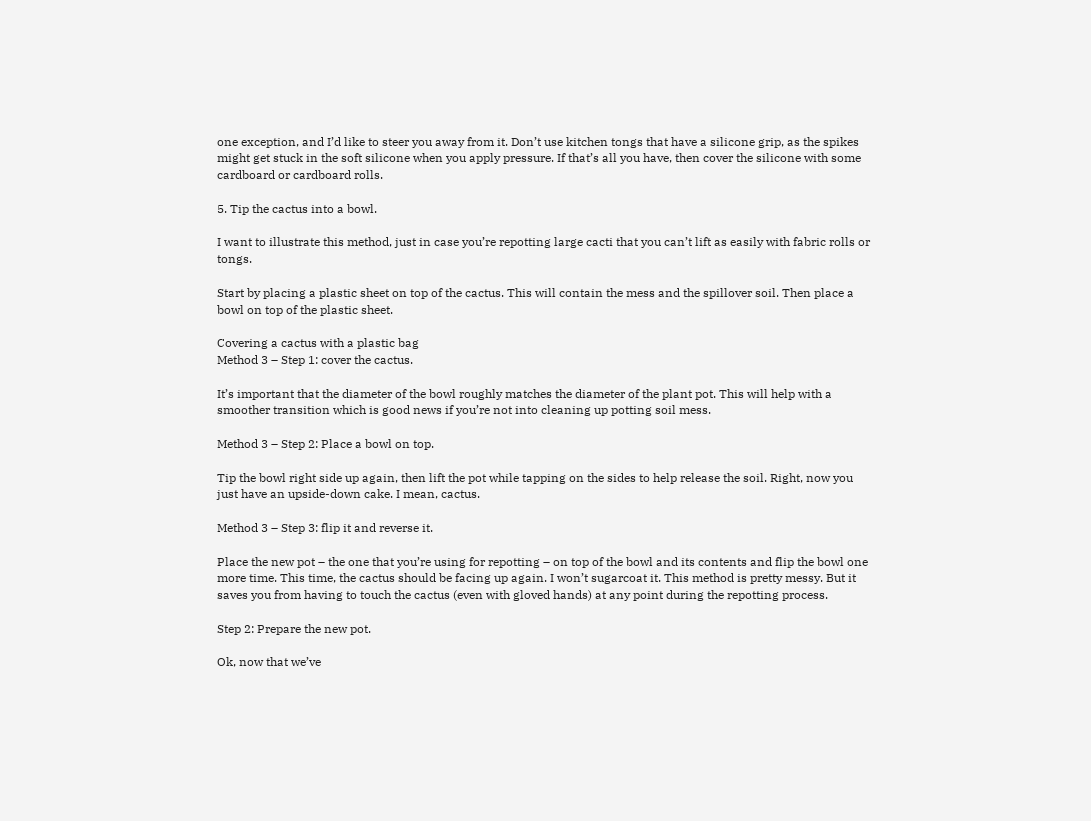one exception, and I’d like to steer you away from it. Don’t use kitchen tongs that have a silicone grip, as the spikes might get stuck in the soft silicone when you apply pressure. If that’s all you have, then cover the silicone with some cardboard or cardboard rolls.

5. Tip the cactus into a bowl.

I want to illustrate this method, just in case you’re repotting large cacti that you can’t lift as easily with fabric rolls or tongs.

Start by placing a plastic sheet on top of the cactus. This will contain the mess and the spillover soil. Then place a bowl on top of the plastic sheet.

Covering a cactus with a plastic bag
Method 3 – Step 1: cover the cactus.

It’s important that the diameter of the bowl roughly matches the diameter of the plant pot. This will help with a smoother transition which is good news if you’re not into cleaning up potting soil mess.

Method 3 – Step 2: Place a bowl on top.

Tip the bowl right side up again, then lift the pot while tapping on the sides to help release the soil. Right, now you just have an upside-down cake. I mean, cactus.

Method 3 – Step 3: flip it and reverse it.

Place the new pot – the one that you’re using for repotting – on top of the bowl and its contents and flip the bowl one more time. This time, the cactus should be facing up again. I won’t sugarcoat it. This method is pretty messy. But it saves you from having to touch the cactus (even with gloved hands) at any point during the repotting process.

Step 2: Prepare the new pot.

Ok, now that we’ve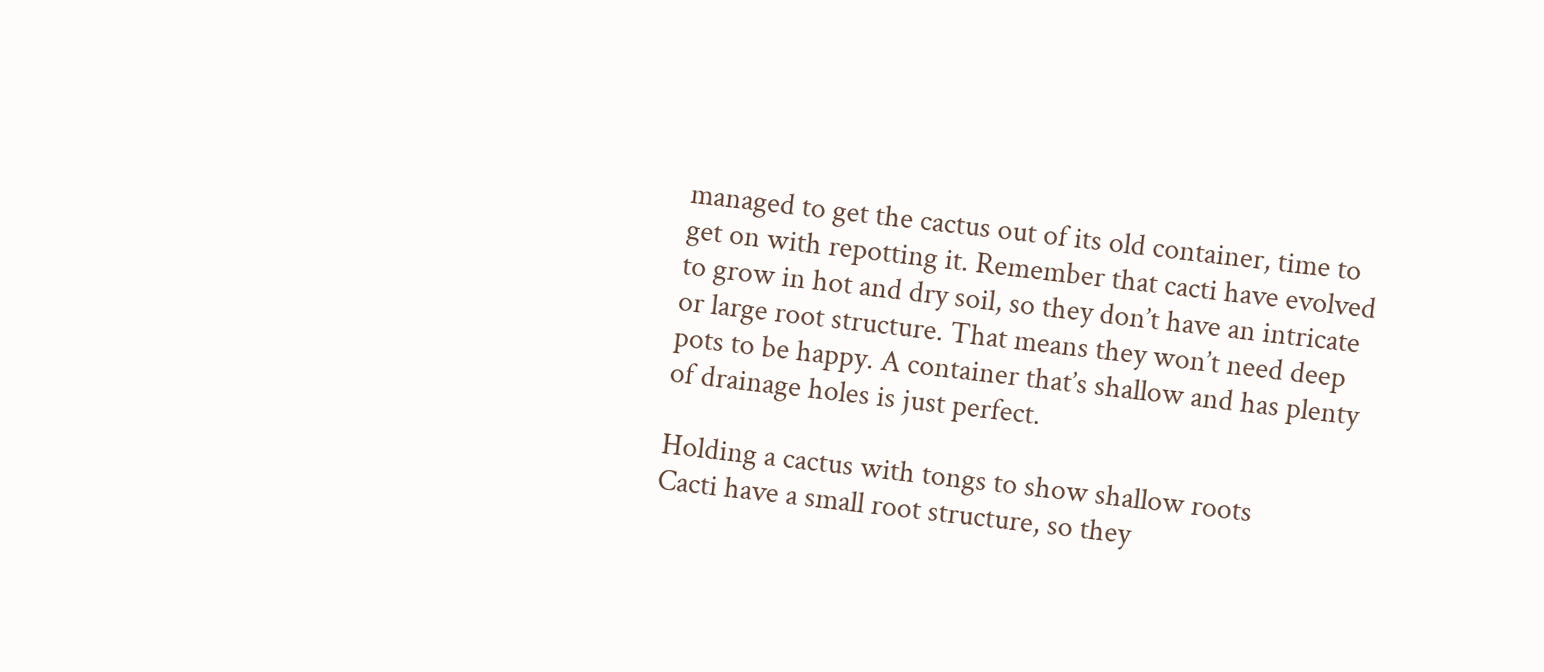managed to get the cactus out of its old container, time to get on with repotting it. Remember that cacti have evolved to grow in hot and dry soil, so they don’t have an intricate or large root structure. That means they won’t need deep pots to be happy. A container that’s shallow and has plenty of drainage holes is just perfect.

Holding a cactus with tongs to show shallow roots
Cacti have a small root structure, so they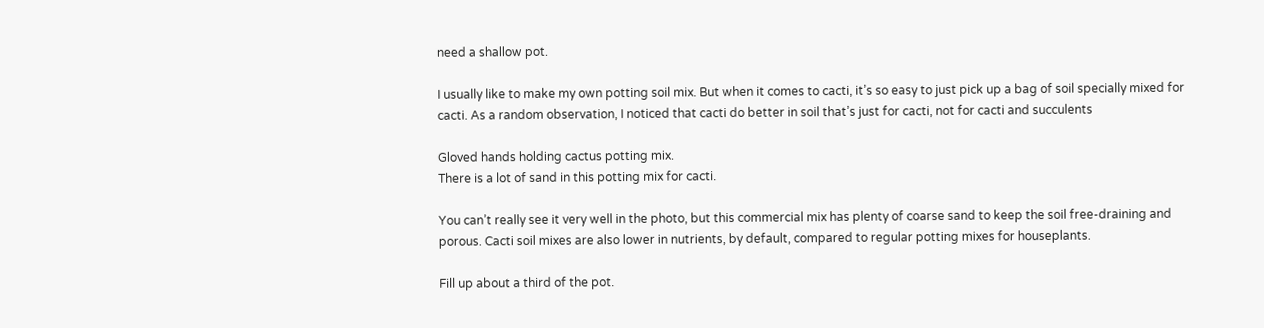need a shallow pot.

I usually like to make my own potting soil mix. But when it comes to cacti, it’s so easy to just pick up a bag of soil specially mixed for cacti. As a random observation, I noticed that cacti do better in soil that’s just for cacti, not for cacti and succulents

Gloved hands holding cactus potting mix.
There is a lot of sand in this potting mix for cacti.

You can’t really see it very well in the photo, but this commercial mix has plenty of coarse sand to keep the soil free-draining and porous. Cacti soil mixes are also lower in nutrients, by default, compared to regular potting mixes for houseplants.

Fill up about a third of the pot.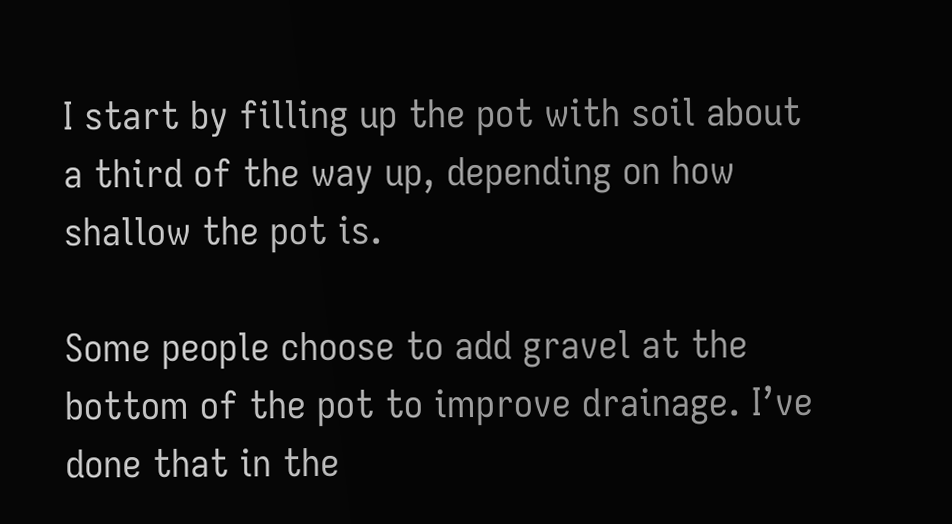I start by filling up the pot with soil about a third of the way up, depending on how shallow the pot is.

Some people choose to add gravel at the bottom of the pot to improve drainage. I’ve done that in the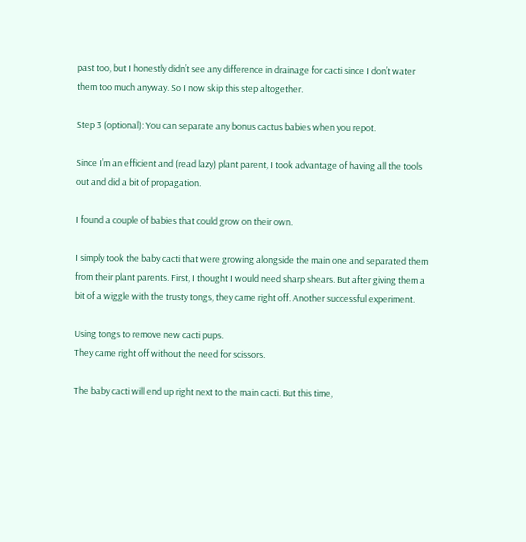past too, but I honestly didn’t see any difference in drainage for cacti since I don’t water them too much anyway. So I now skip this step altogether.

Step 3 (optional): You can separate any bonus cactus babies when you repot.

Since I’m an efficient and (read lazy) plant parent, I took advantage of having all the tools out and did a bit of propagation.

I found a couple of babies that could grow on their own.

I simply took the baby cacti that were growing alongside the main one and separated them from their plant parents. First, I thought I would need sharp shears. But after giving them a bit of a wiggle with the trusty tongs, they came right off. Another successful experiment.

Using tongs to remove new cacti pups.
They came right off without the need for scissors.

The baby cacti will end up right next to the main cacti. But this time,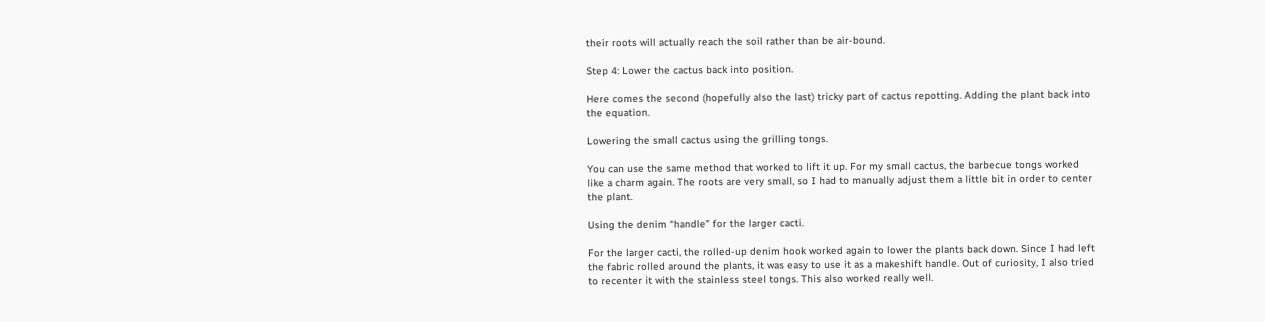their roots will actually reach the soil rather than be air-bound.

Step 4: Lower the cactus back into position.

Here comes the second (hopefully also the last) tricky part of cactus repotting. Adding the plant back into the equation.

Lowering the small cactus using the grilling tongs.

You can use the same method that worked to lift it up. For my small cactus, the barbecue tongs worked like a charm again. The roots are very small, so I had to manually adjust them a little bit in order to center the plant.

Using the denim “handle” for the larger cacti.

For the larger cacti, the rolled-up denim hook worked again to lower the plants back down. Since I had left the fabric rolled around the plants, it was easy to use it as a makeshift handle. Out of curiosity, I also tried to recenter it with the stainless steel tongs. This also worked really well.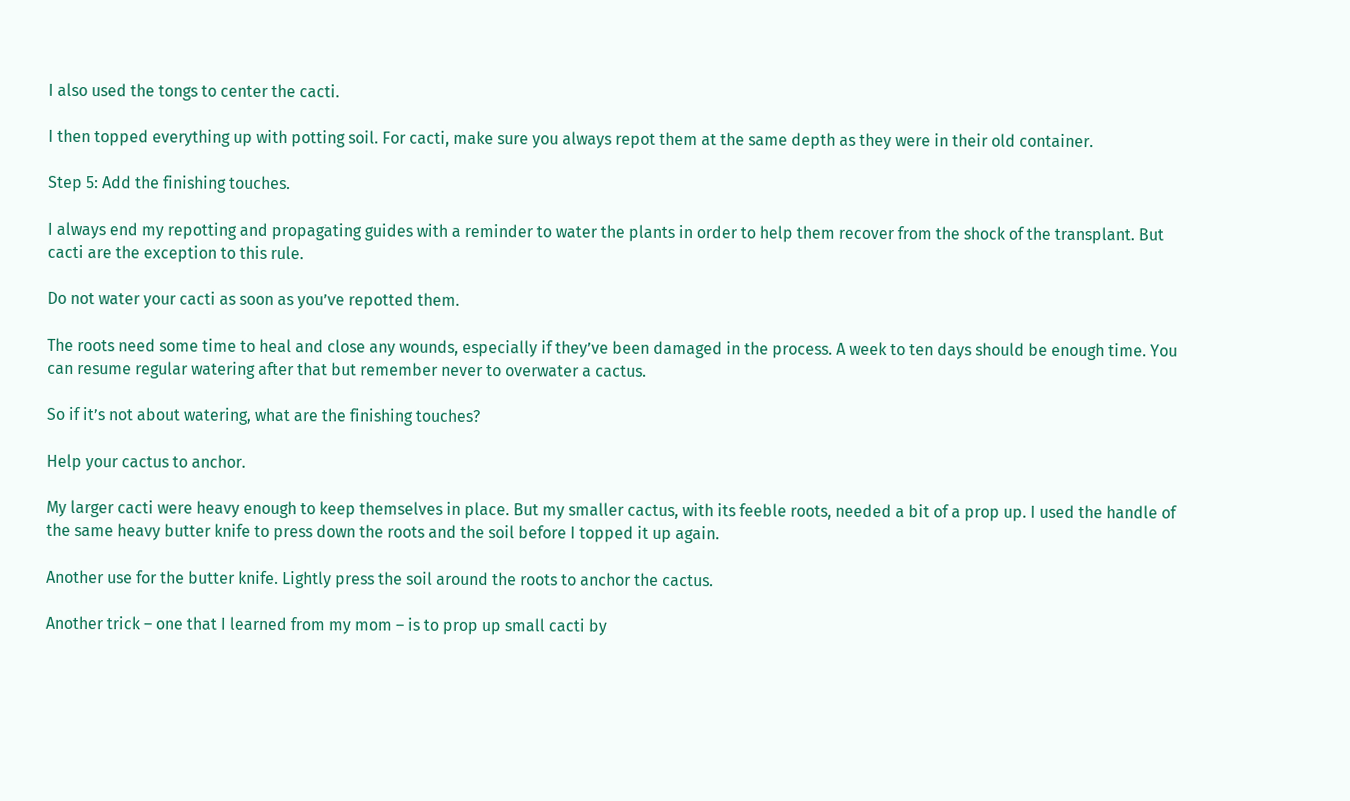I also used the tongs to center the cacti.

I then topped everything up with potting soil. For cacti, make sure you always repot them at the same depth as they were in their old container.

Step 5: Add the finishing touches.

I always end my repotting and propagating guides with a reminder to water the plants in order to help them recover from the shock of the transplant. But cacti are the exception to this rule.

Do not water your cacti as soon as you’ve repotted them.

The roots need some time to heal and close any wounds, especially if they’ve been damaged in the process. A week to ten days should be enough time. You can resume regular watering after that but remember never to overwater a cactus.

So if it’s not about watering, what are the finishing touches?

Help your cactus to anchor.

My larger cacti were heavy enough to keep themselves in place. But my smaller cactus, with its feeble roots, needed a bit of a prop up. I used the handle of the same heavy butter knife to press down the roots and the soil before I topped it up again.

Another use for the butter knife. Lightly press the soil around the roots to anchor the cactus.

Another trick – one that I learned from my mom – is to prop up small cacti by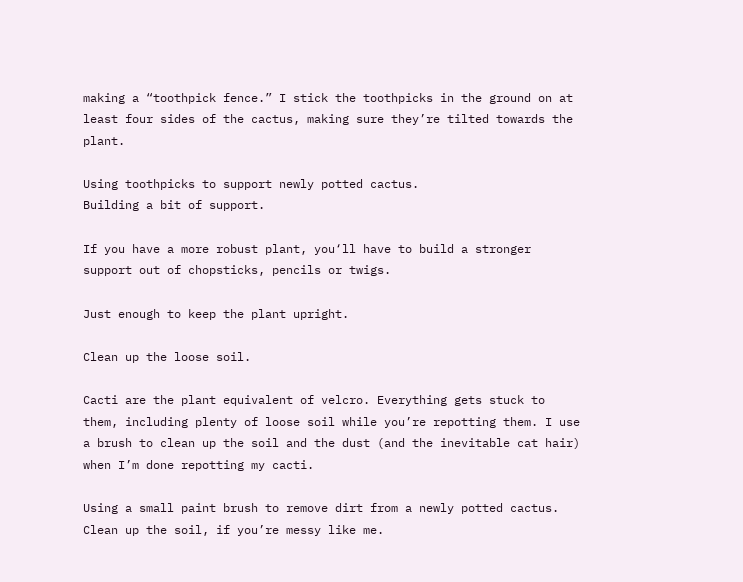making a “toothpick fence.” I stick the toothpicks in the ground on at least four sides of the cactus, making sure they’re tilted towards the plant.

Using toothpicks to support newly potted cactus.
Building a bit of support.

If you have a more robust plant, you‘ll have to build a stronger support out of chopsticks, pencils or twigs.

Just enough to keep the plant upright.

Clean up the loose soil.

Cacti are the plant equivalent of velcro. Everything gets stuck to them, including plenty of loose soil while you’re repotting them. I use a brush to clean up the soil and the dust (and the inevitable cat hair) when I’m done repotting my cacti.

Using a small paint brush to remove dirt from a newly potted cactus.
Clean up the soil, if you’re messy like me.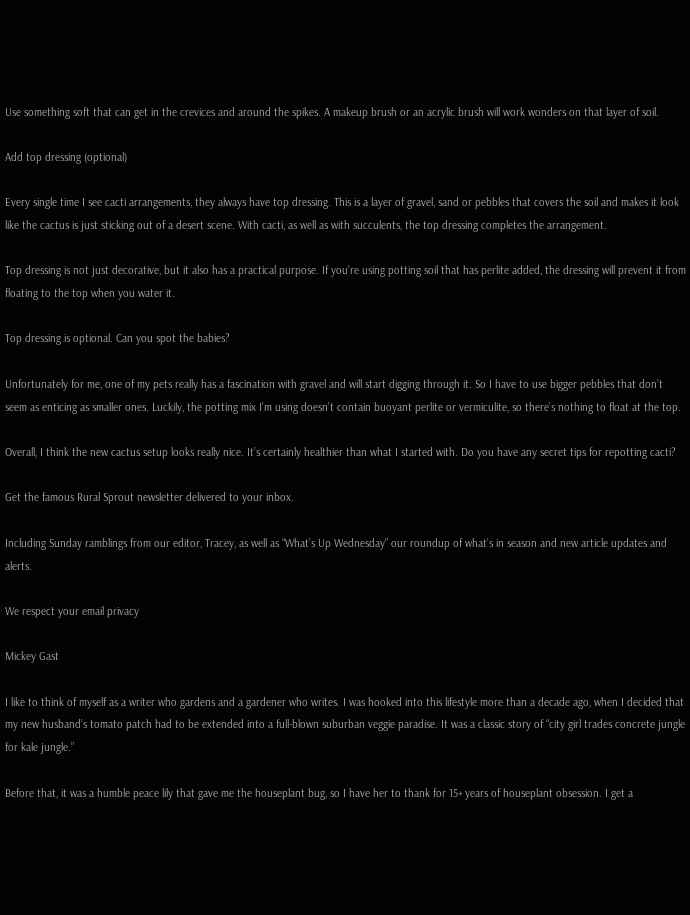Use something soft that can get in the crevices and around the spikes. A makeup brush or an acrylic brush will work wonders on that layer of soil.

Add top dressing (optional)

Every single time I see cacti arrangements, they always have top dressing. This is a layer of gravel, sand or pebbles that covers the soil and makes it look like the cactus is just sticking out of a desert scene. With cacti, as well as with succulents, the top dressing completes the arrangement.

Top dressing is not just decorative, but it also has a practical purpose. If you’re using potting soil that has perlite added, the dressing will prevent it from floating to the top when you water it.

Top dressing is optional. Can you spot the babies?

Unfortunately for me, one of my pets really has a fascination with gravel and will start digging through it. So I have to use bigger pebbles that don’t seem as enticing as smaller ones. Luckily, the potting mix I’m using doesn’t contain buoyant perlite or vermiculite, so there’s nothing to float at the top.

Overall, I think the new cactus setup looks really nice. It’s certainly healthier than what I started with. Do you have any secret tips for repotting cacti?

Get the famous Rural Sprout newsletter delivered to your inbox.

Including Sunday ramblings from our editor, Tracey, as well as “What’s Up Wednesday” our roundup of what’s in season and new article updates and alerts.

We respect your email privacy

Mickey Gast

I like to think of myself as a writer who gardens and a gardener who writes. I was hooked into this lifestyle more than a decade ago, when I decided that my new husband’s tomato patch had to be extended into a full-blown suburban veggie paradise. It was a classic story of “city girl trades concrete jungle for kale jungle.”

Before that, it was a humble peace lily that gave me the houseplant bug, so I have her to thank for 15+ years of houseplant obsession. I get a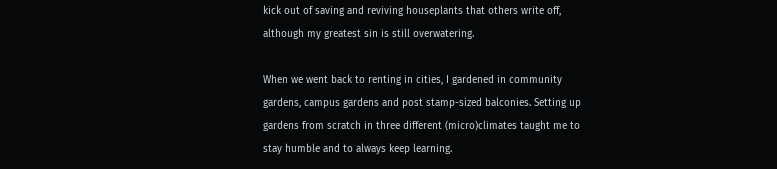kick out of saving and reviving houseplants that others write off, although my greatest sin is still overwatering.

When we went back to renting in cities, I gardened in community gardens, campus gardens and post stamp-sized balconies. Setting up gardens from scratch in three different (micro)climates taught me to stay humble and to always keep learning.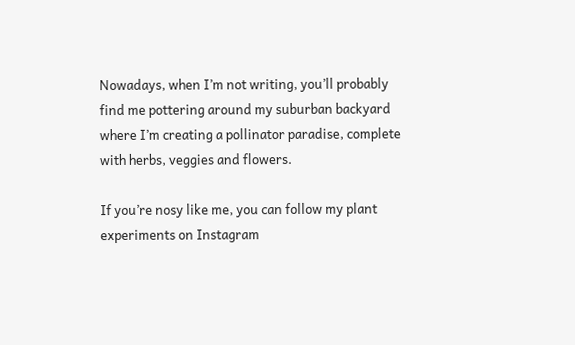Nowadays, when I’m not writing, you’ll probably find me pottering around my suburban backyard where I’m creating a pollinator paradise, complete with herbs, veggies and flowers.

If you’re nosy like me, you can follow my plant experiments on Instagram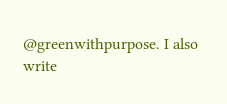@greenwithpurpose. I also write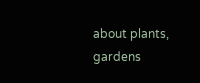about plants, gardens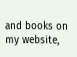and books on my website,